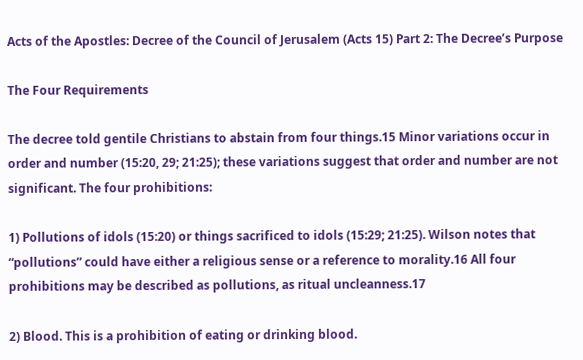Acts of the Apostles: Decree of the Council of Jerusalem (Acts 15) Part 2: The Decree’s Purpose

The Four Requirements

The decree told gentile Christians to abstain from four things.15 Minor variations occur in order and number (15:20, 29; 21:25); these variations suggest that order and number are not significant. The four prohibitions:

1) Pollutions of idols (15:20) or things sacrificed to idols (15:29; 21:25). Wilson notes that “pollutions” could have either a religious sense or a reference to morality.16 All four prohibitions may be described as pollutions, as ritual uncleanness.17

2) Blood. This is a prohibition of eating or drinking blood.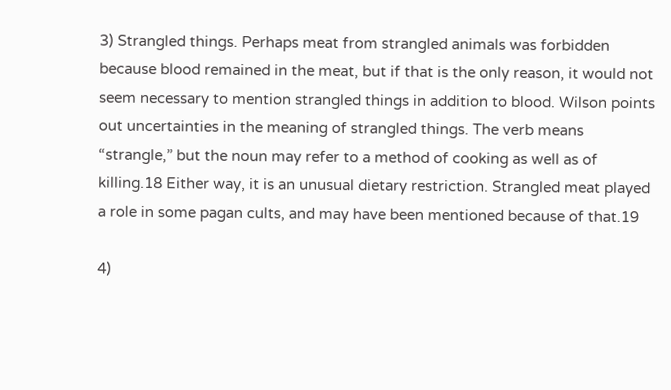3) Strangled things. Perhaps meat from strangled animals was forbidden because blood remained in the meat, but if that is the only reason, it would not seem necessary to mention strangled things in addition to blood. Wilson points out uncertainties in the meaning of strangled things. The verb means “strangle,” but the noun may refer to a method of cooking as well as of killing.18 Either way, it is an unusual dietary restriction. Strangled meat played a role in some pagan cults, and may have been mentioned because of that.19

4)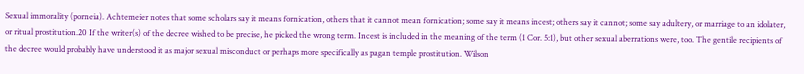Sexual immorality (porneia). Achtemeier notes that some scholars say it means fornication, others that it cannot mean fornication; some say it means incest; others say it cannot; some say adultery, or marriage to an idolater, or ritual prostitution.20 If the writer(s) of the decree wished to be precise, he picked the wrong term. Incest is included in the meaning of the term (1 Cor. 5:1), but other sexual aberrations were, too. The gentile recipients of the decree would probably have understood it as major sexual misconduct or perhaps more specifically as pagan temple prostitution. Wilson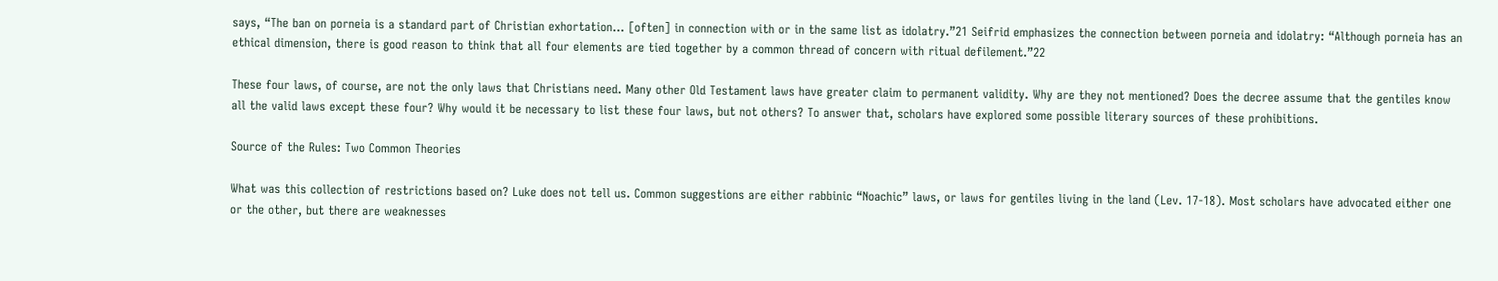says, “The ban on porneia is a standard part of Christian exhortation… [often] in connection with or in the same list as idolatry.”21 Seifrid emphasizes the connection between porneia and idolatry: “Although porneia has an ethical dimension, there is good reason to think that all four elements are tied together by a common thread of concern with ritual defilement.”22

These four laws, of course, are not the only laws that Christians need. Many other Old Testament laws have greater claim to permanent validity. Why are they not mentioned? Does the decree assume that the gentiles know all the valid laws except these four? Why would it be necessary to list these four laws, but not others? To answer that, scholars have explored some possible literary sources of these prohibitions.

Source of the Rules: Two Common Theories

What was this collection of restrictions based on? Luke does not tell us. Common suggestions are either rabbinic “Noachic” laws, or laws for gentiles living in the land (Lev. 17-18). Most scholars have advocated either one or the other, but there are weaknesses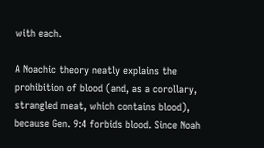with each.

A Noachic theory neatly explains the prohibition of blood (and, as a corollary, strangled meat, which contains blood), because Gen. 9:4 forbids blood. Since Noah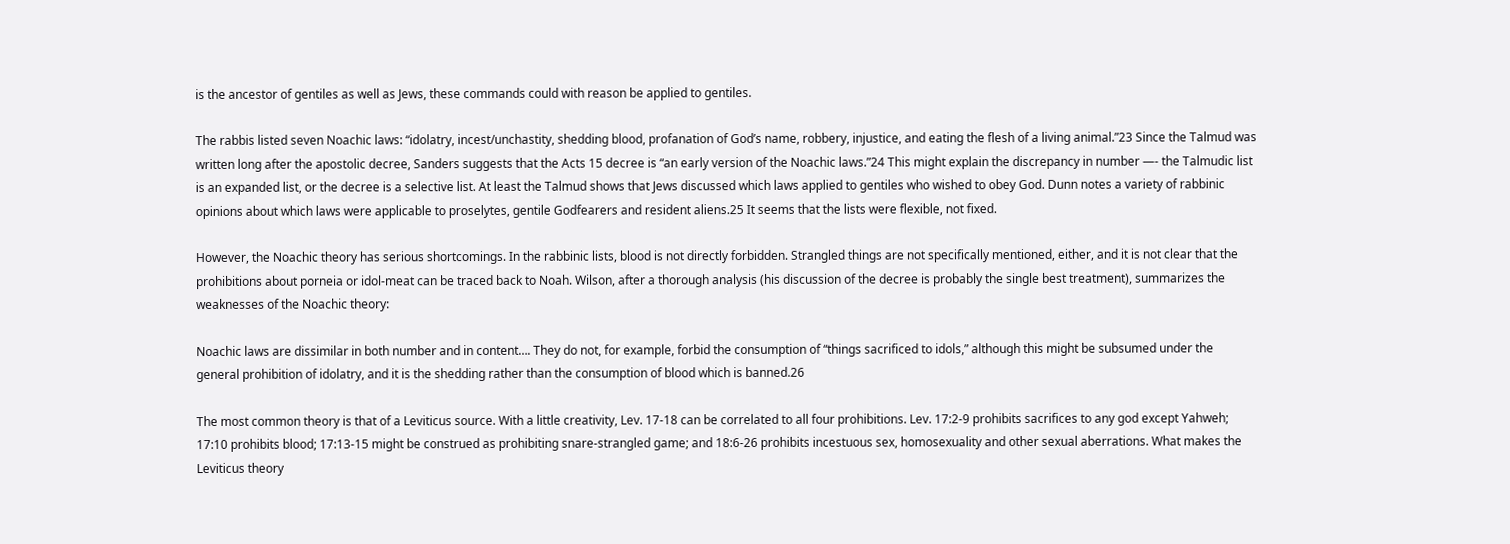is the ancestor of gentiles as well as Jews, these commands could with reason be applied to gentiles.

The rabbis listed seven Noachic laws: “idolatry, incest/unchastity, shedding blood, profanation of God’s name, robbery, injustice, and eating the flesh of a living animal.”23 Since the Talmud was written long after the apostolic decree, Sanders suggests that the Acts 15 decree is “an early version of the Noachic laws.”24 This might explain the discrepancy in number —- the Talmudic list is an expanded list, or the decree is a selective list. At least the Talmud shows that Jews discussed which laws applied to gentiles who wished to obey God. Dunn notes a variety of rabbinic opinions about which laws were applicable to proselytes, gentile Godfearers and resident aliens.25 It seems that the lists were flexible, not fixed.

However, the Noachic theory has serious shortcomings. In the rabbinic lists, blood is not directly forbidden. Strangled things are not specifically mentioned, either, and it is not clear that the prohibitions about porneia or idol-meat can be traced back to Noah. Wilson, after a thorough analysis (his discussion of the decree is probably the single best treatment), summarizes the weaknesses of the Noachic theory:

Noachic laws are dissimilar in both number and in content…. They do not, for example, forbid the consumption of “things sacrificed to idols,” although this might be subsumed under the general prohibition of idolatry, and it is the shedding rather than the consumption of blood which is banned.26

The most common theory is that of a Leviticus source. With a little creativity, Lev. 17-18 can be correlated to all four prohibitions. Lev. 17:2-9 prohibits sacrifices to any god except Yahweh; 17:10 prohibits blood; 17:13-15 might be construed as prohibiting snare-strangled game; and 18:6-26 prohibits incestuous sex, homosexuality and other sexual aberrations. What makes the Leviticus theory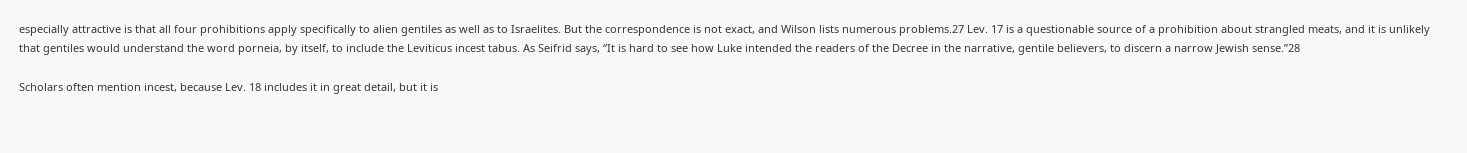especially attractive is that all four prohibitions apply specifically to alien gentiles as well as to Israelites. But the correspondence is not exact, and Wilson lists numerous problems.27 Lev. 17 is a questionable source of a prohibition about strangled meats, and it is unlikely that gentiles would understand the word porneia, by itself, to include the Leviticus incest tabus. As Seifrid says, “It is hard to see how Luke intended the readers of the Decree in the narrative, gentile believers, to discern a narrow Jewish sense.”28

Scholars often mention incest, because Lev. 18 includes it in great detail, but it is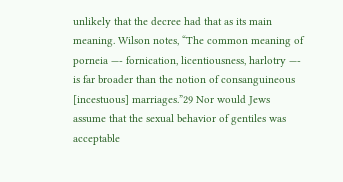unlikely that the decree had that as its main meaning. Wilson notes, “The common meaning of porneia —- fornication, licentiousness, harlotry —- is far broader than the notion of consanguineous [incestuous] marriages.”29 Nor would Jews assume that the sexual behavior of gentiles was acceptable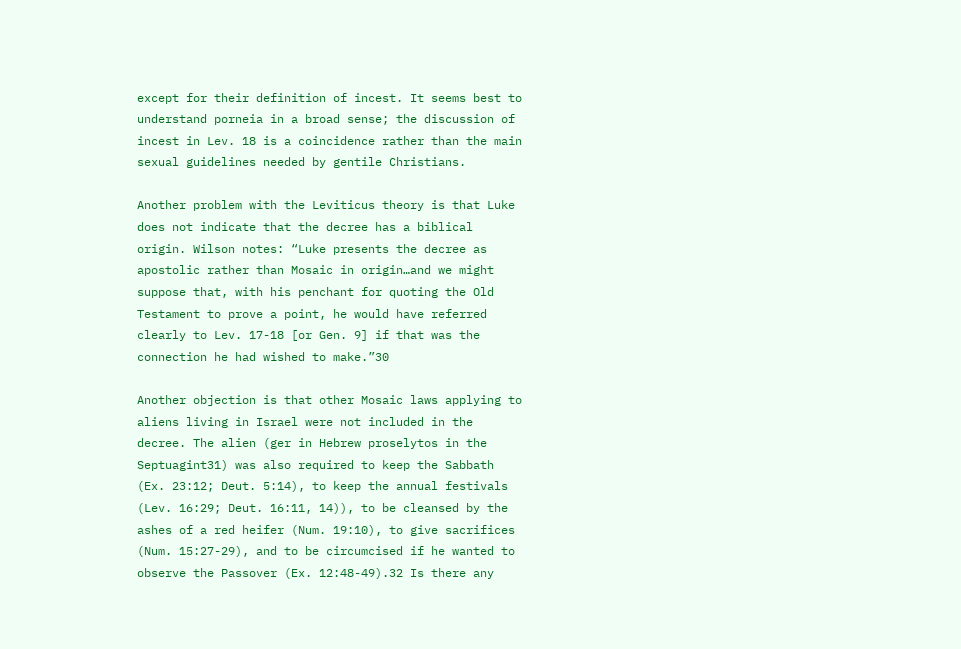except for their definition of incest. It seems best to understand porneia in a broad sense; the discussion of incest in Lev. 18 is a coincidence rather than the main sexual guidelines needed by gentile Christians.

Another problem with the Leviticus theory is that Luke does not indicate that the decree has a biblical origin. Wilson notes: “Luke presents the decree as apostolic rather than Mosaic in origin…and we might suppose that, with his penchant for quoting the Old Testament to prove a point, he would have referred clearly to Lev. 17-18 [or Gen. 9] if that was the connection he had wished to make.”30

Another objection is that other Mosaic laws applying to aliens living in Israel were not included in the decree. The alien (ger in Hebrew proselytos in the Septuagint31) was also required to keep the Sabbath (Ex. 23:12; Deut. 5:14), to keep the annual festivals (Lev. 16:29; Deut. 16:11, 14)), to be cleansed by the ashes of a red heifer (Num. 19:10), to give sacrifices (Num. 15:27-29), and to be circumcised if he wanted to observe the Passover (Ex. 12:48-49).32 Is there any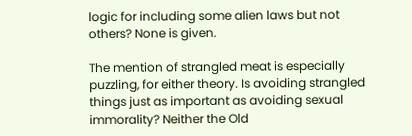logic for including some alien laws but not others? None is given.

The mention of strangled meat is especially puzzling, for either theory. Is avoiding strangled things just as important as avoiding sexual immorality? Neither the Old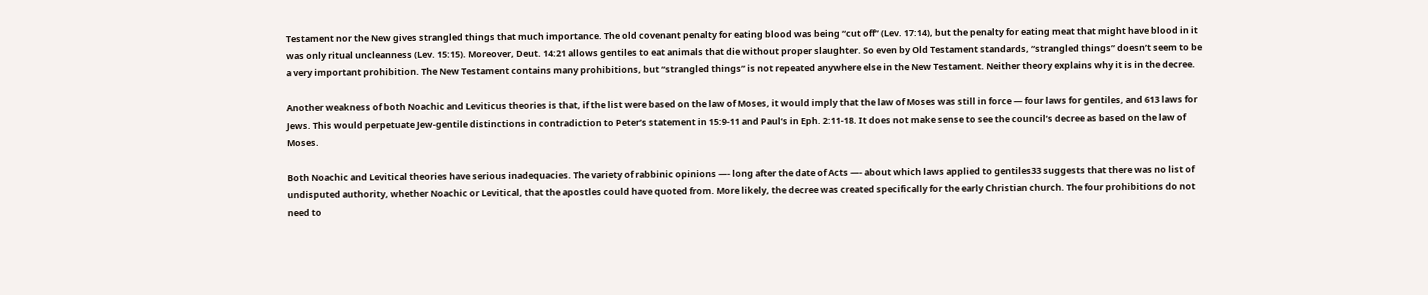Testament nor the New gives strangled things that much importance. The old covenant penalty for eating blood was being “cut off” (Lev. 17:14), but the penalty for eating meat that might have blood in it was only ritual uncleanness (Lev. 15:15). Moreover, Deut. 14:21 allows gentiles to eat animals that die without proper slaughter. So even by Old Testament standards, “strangled things” doesn’t seem to be a very important prohibition. The New Testament contains many prohibitions, but “strangled things” is not repeated anywhere else in the New Testament. Neither theory explains why it is in the decree.

Another weakness of both Noachic and Leviticus theories is that, if the list were based on the law of Moses, it would imply that the law of Moses was still in force — four laws for gentiles, and 613 laws for Jews. This would perpetuate Jew-gentile distinctions in contradiction to Peter’s statement in 15:9-11 and Paul’s in Eph. 2:11-18. It does not make sense to see the council’s decree as based on the law of Moses.

Both Noachic and Levitical theories have serious inadequacies. The variety of rabbinic opinions —- long after the date of Acts —- about which laws applied to gentiles33 suggests that there was no list of undisputed authority, whether Noachic or Levitical, that the apostles could have quoted from. More likely, the decree was created specifically for the early Christian church. The four prohibitions do not need to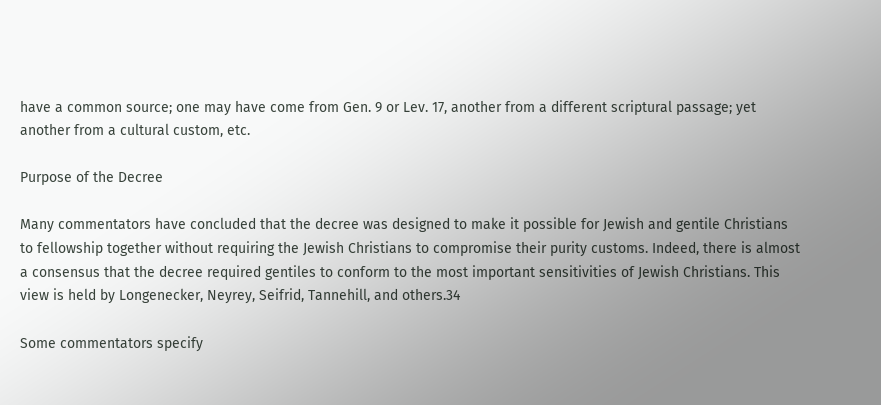have a common source; one may have come from Gen. 9 or Lev. 17, another from a different scriptural passage; yet another from a cultural custom, etc.

Purpose of the Decree

Many commentators have concluded that the decree was designed to make it possible for Jewish and gentile Christians to fellowship together without requiring the Jewish Christians to compromise their purity customs. Indeed, there is almost a consensus that the decree required gentiles to conform to the most important sensitivities of Jewish Christians. This view is held by Longenecker, Neyrey, Seifrid, Tannehill, and others.34

Some commentators specify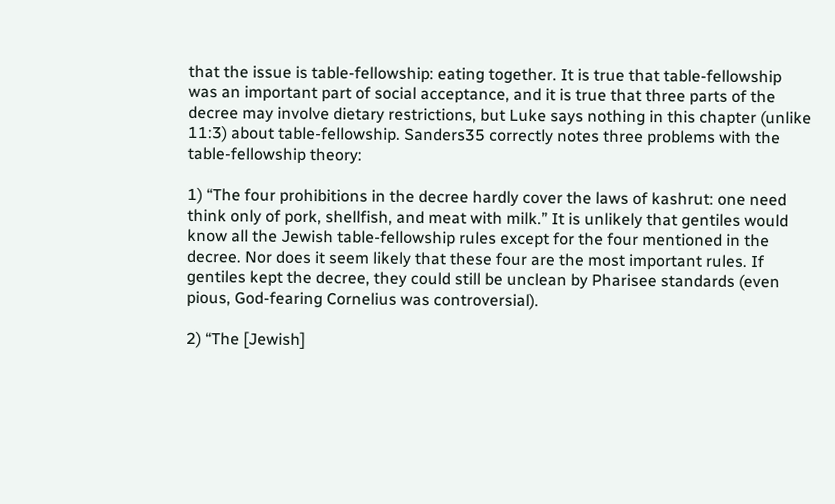that the issue is table-fellowship: eating together. It is true that table-fellowship was an important part of social acceptance, and it is true that three parts of the decree may involve dietary restrictions, but Luke says nothing in this chapter (unlike 11:3) about table-fellowship. Sanders35 correctly notes three problems with the table-fellowship theory:

1) “The four prohibitions in the decree hardly cover the laws of kashrut: one need think only of pork, shellfish, and meat with milk.” It is unlikely that gentiles would know all the Jewish table-fellowship rules except for the four mentioned in the decree. Nor does it seem likely that these four are the most important rules. If gentiles kept the decree, they could still be unclean by Pharisee standards (even pious, God-fearing Cornelius was controversial).

2) “The [Jewish]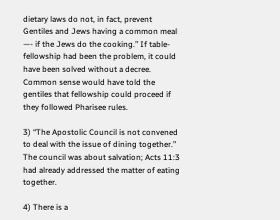dietary laws do not, in fact, prevent Gentiles and Jews having a common meal —- if the Jews do the cooking.” If table-fellowship had been the problem, it could have been solved without a decree. Common sense would have told the gentiles that fellowship could proceed if they followed Pharisee rules.

3) “The Apostolic Council is not convened to deal with the issue of dining together.” The council was about salvation; Acts 11:3 had already addressed the matter of eating together.

4) There is a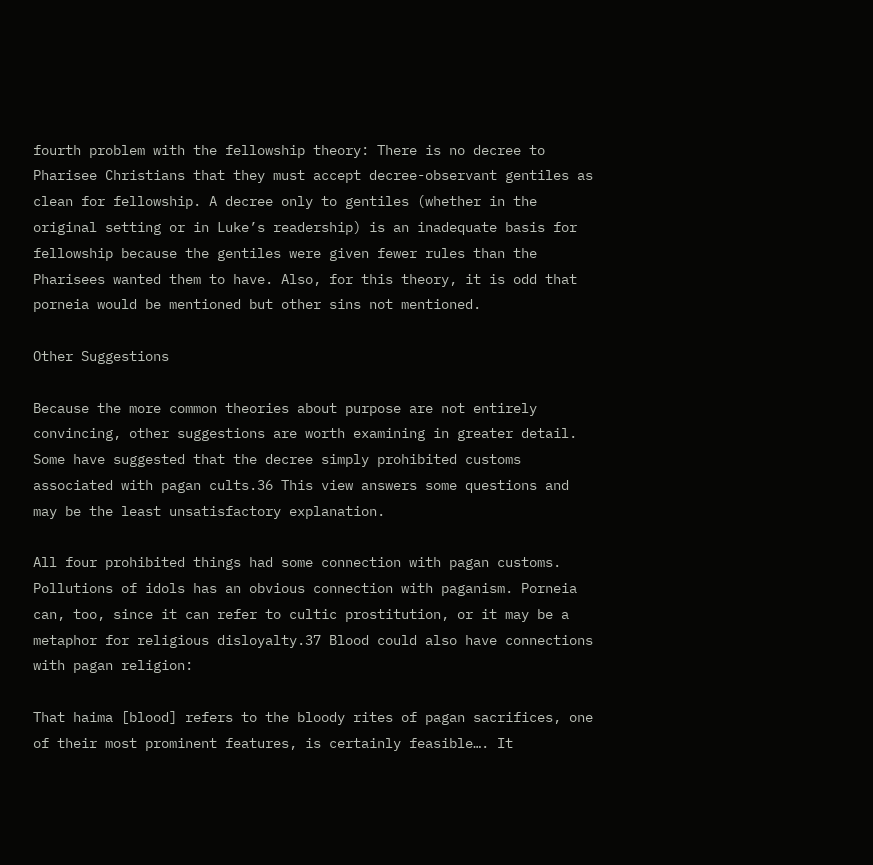fourth problem with the fellowship theory: There is no decree to Pharisee Christians that they must accept decree-observant gentiles as clean for fellowship. A decree only to gentiles (whether in the original setting or in Luke’s readership) is an inadequate basis for fellowship because the gentiles were given fewer rules than the Pharisees wanted them to have. Also, for this theory, it is odd that porneia would be mentioned but other sins not mentioned.

Other Suggestions

Because the more common theories about purpose are not entirely convincing, other suggestions are worth examining in greater detail. Some have suggested that the decree simply prohibited customs associated with pagan cults.36 This view answers some questions and may be the least unsatisfactory explanation.

All four prohibited things had some connection with pagan customs. Pollutions of idols has an obvious connection with paganism. Porneia can, too, since it can refer to cultic prostitution, or it may be a metaphor for religious disloyalty.37 Blood could also have connections with pagan religion:

That haima [blood] refers to the bloody rites of pagan sacrifices, one of their most prominent features, is certainly feasible…. It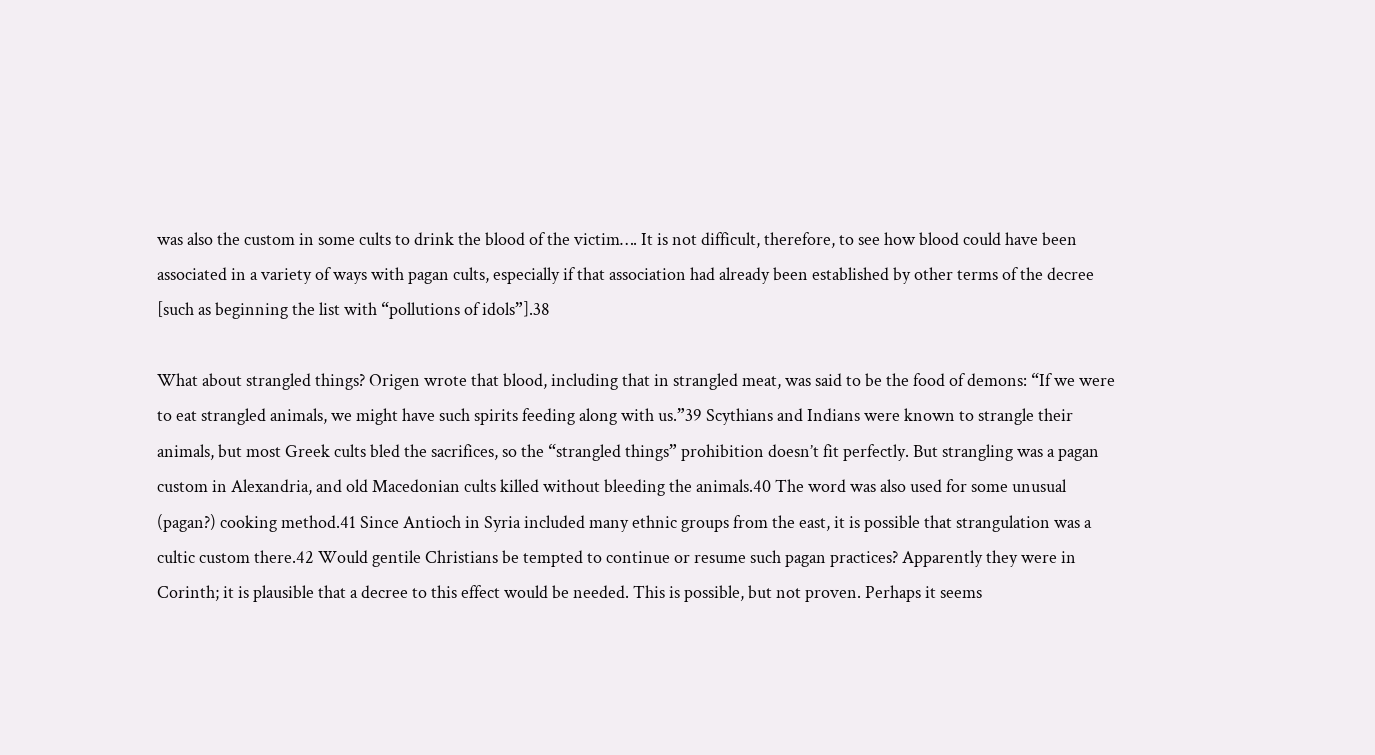was also the custom in some cults to drink the blood of the victim…. It is not difficult, therefore, to see how blood could have been associated in a variety of ways with pagan cults, especially if that association had already been established by other terms of the decree [such as beginning the list with “pollutions of idols”].38

What about strangled things? Origen wrote that blood, including that in strangled meat, was said to be the food of demons: “If we were to eat strangled animals, we might have such spirits feeding along with us.”39 Scythians and Indians were known to strangle their animals, but most Greek cults bled the sacrifices, so the “strangled things” prohibition doesn’t fit perfectly. But strangling was a pagan custom in Alexandria, and old Macedonian cults killed without bleeding the animals.40 The word was also used for some unusual (pagan?) cooking method.41 Since Antioch in Syria included many ethnic groups from the east, it is possible that strangulation was a cultic custom there.42 Would gentile Christians be tempted to continue or resume such pagan practices? Apparently they were in Corinth; it is plausible that a decree to this effect would be needed. This is possible, but not proven. Perhaps it seems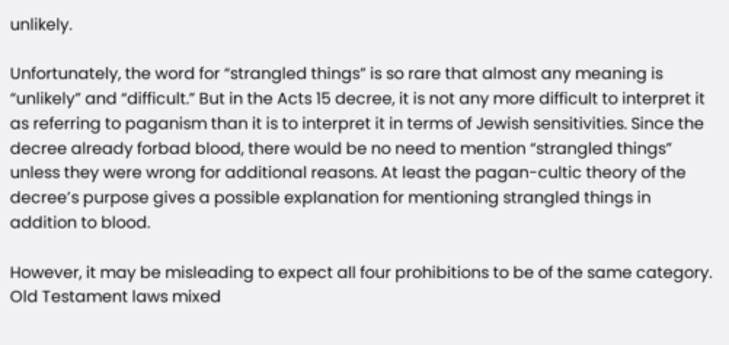unlikely.

Unfortunately, the word for “strangled things” is so rare that almost any meaning is “unlikely” and “difficult.” But in the Acts 15 decree, it is not any more difficult to interpret it as referring to paganism than it is to interpret it in terms of Jewish sensitivities. Since the decree already forbad blood, there would be no need to mention “strangled things” unless they were wrong for additional reasons. At least the pagan-cultic theory of the decree’s purpose gives a possible explanation for mentioning strangled things in addition to blood.

However, it may be misleading to expect all four prohibitions to be of the same category. Old Testament laws mixed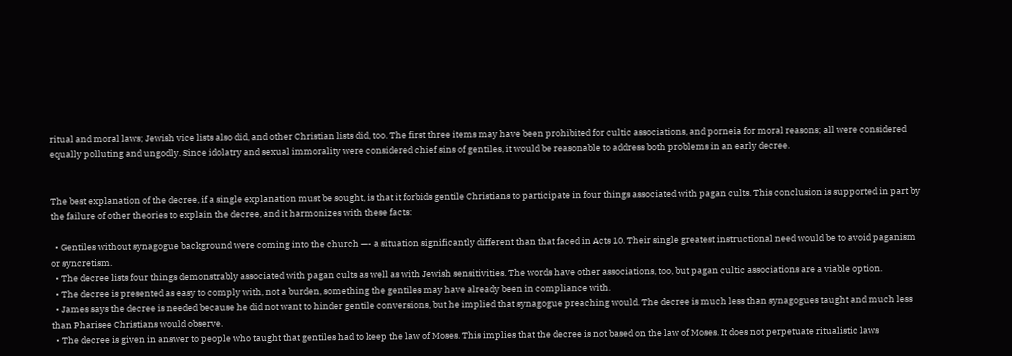ritual and moral laws; Jewish vice lists also did, and other Christian lists did, too. The first three items may have been prohibited for cultic associations, and porneia for moral reasons; all were considered equally polluting and ungodly. Since idolatry and sexual immorality were considered chief sins of gentiles, it would be reasonable to address both problems in an early decree.


The best explanation of the decree, if a single explanation must be sought, is that it forbids gentile Christians to participate in four things associated with pagan cults. This conclusion is supported in part by the failure of other theories to explain the decree, and it harmonizes with these facts:

  • Gentiles without synagogue background were coming into the church —- a situation significantly different than that faced in Acts 10. Their single greatest instructional need would be to avoid paganism or syncretism.
  • The decree lists four things demonstrably associated with pagan cults as well as with Jewish sensitivities. The words have other associations, too, but pagan cultic associations are a viable option.
  • The decree is presented as easy to comply with, not a burden, something the gentiles may have already been in compliance with.
  • James says the decree is needed because he did not want to hinder gentile conversions, but he implied that synagogue preaching would. The decree is much less than synagogues taught and much less than Pharisee Christians would observe.
  • The decree is given in answer to people who taught that gentiles had to keep the law of Moses. This implies that the decree is not based on the law of Moses. It does not perpetuate ritualistic laws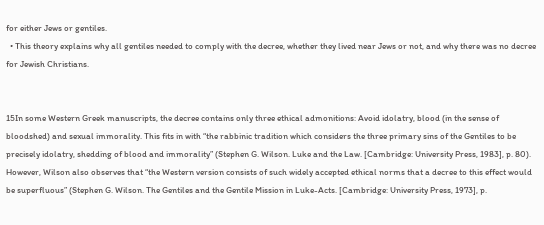for either Jews or gentiles.
  • This theory explains why all gentiles needed to comply with the decree, whether they lived near Jews or not, and why there was no decree for Jewish Christians.


15In some Western Greek manuscripts, the decree contains only three ethical admonitions: Avoid idolatry, blood (in the sense of bloodshed) and sexual immorality. This fits in with “the rabbinic tradition which considers the three primary sins of the Gentiles to be precisely idolatry, shedding of blood and immorality” (Stephen G. Wilson. Luke and the Law. [Cambridge: University Press, 1983], p. 80). However, Wilson also observes that “the Western version consists of such widely accepted ethical norms that a decree to this effect would be superfluous” (Stephen G. Wilson. The Gentiles and the Gentile Mission in Luke-Acts. [Cambridge: University Press, 1973], p.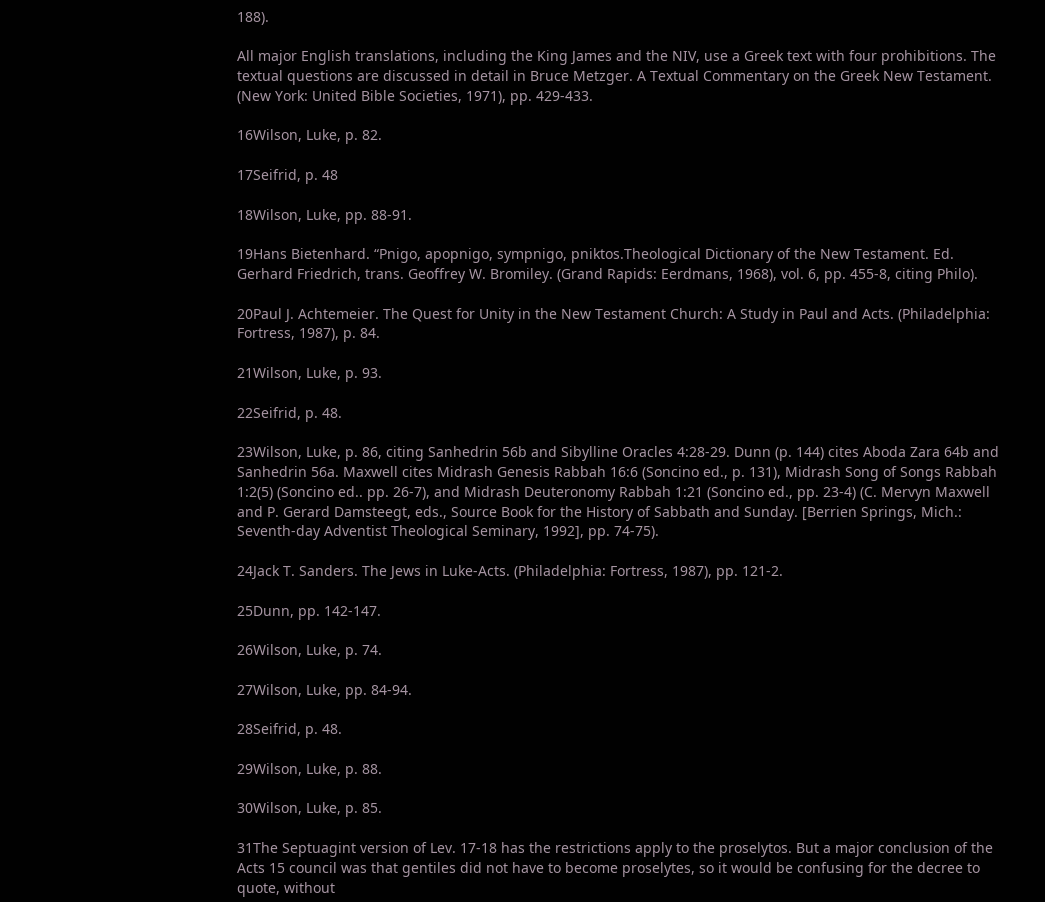188).

All major English translations, including the King James and the NIV, use a Greek text with four prohibitions. The textual questions are discussed in detail in Bruce Metzger. A Textual Commentary on the Greek New Testament. (New York: United Bible Societies, 1971), pp. 429-433.

16Wilson, Luke, p. 82.

17Seifrid, p. 48

18Wilson, Luke, pp. 88-91.

19Hans Bietenhard. “Pnigo, apopnigo, sympnigo, pniktos.Theological Dictionary of the New Testament. Ed. Gerhard Friedrich, trans. Geoffrey W. Bromiley. (Grand Rapids: Eerdmans, 1968), vol. 6, pp. 455-8, citing Philo).

20Paul J. Achtemeier. The Quest for Unity in the New Testament Church: A Study in Paul and Acts. (Philadelphia: Fortress, 1987), p. 84.

21Wilson, Luke, p. 93.

22Seifrid, p. 48.

23Wilson, Luke, p. 86, citing Sanhedrin 56b and Sibylline Oracles 4:28-29. Dunn (p. 144) cites Aboda Zara 64b and Sanhedrin 56a. Maxwell cites Midrash Genesis Rabbah 16:6 (Soncino ed., p. 131), Midrash Song of Songs Rabbah 1:2(5) (Soncino ed.. pp. 26-7), and Midrash Deuteronomy Rabbah 1:21 (Soncino ed., pp. 23-4) (C. Mervyn Maxwell and P. Gerard Damsteegt, eds., Source Book for the History of Sabbath and Sunday. [Berrien Springs, Mich.: Seventh-day Adventist Theological Seminary, 1992], pp. 74-75).

24Jack T. Sanders. The Jews in Luke-Acts. (Philadelphia: Fortress, 1987), pp. 121-2.

25Dunn, pp. 142-147.

26Wilson, Luke, p. 74.

27Wilson, Luke, pp. 84-94.

28Seifrid, p. 48.

29Wilson, Luke, p. 88.

30Wilson, Luke, p. 85.

31The Septuagint version of Lev. 17-18 has the restrictions apply to the proselytos. But a major conclusion of the Acts 15 council was that gentiles did not have to become proselytes, so it would be confusing for the decree to quote, without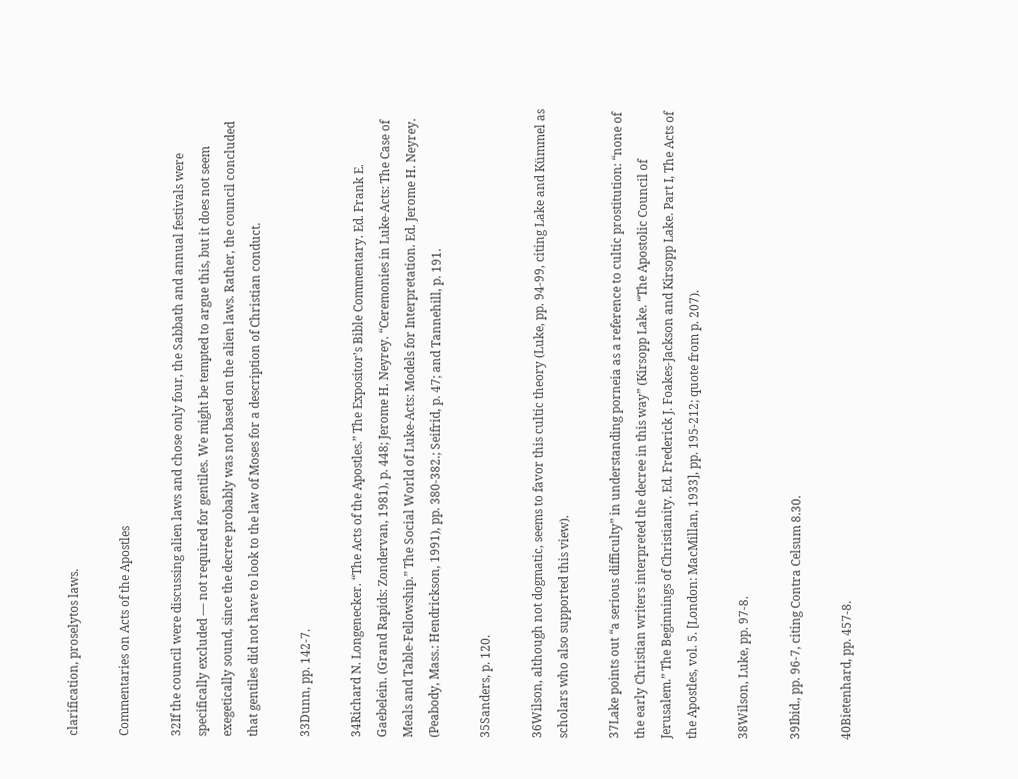clarification, proselytos laws.

Commentaries on Acts of the Apostles

32If the council were discussing alien laws and chose only four, the Sabbath and annual festivals were specifically excluded — not required for gentiles. We might be tempted to argue this, but it does not seem exegetically sound, since the decree probably was not based on the alien laws. Rather, the council concluded that gentiles did not have to look to the law of Moses for a description of Christian conduct.

33Dunn, pp. 142-7.

34Richard N. Longenecker. “The Acts of the Apostles.” The Expositor’s Bible Commentary. Ed. Frank E. Gaebelein. (Grand Rapids: Zondervan, 1981), p. 448; Jerome H. Neyrey. “Ceremonies in Luke-Acts: The Case of Meals and Table-Fellowship.” The Social World of Luke-Acts: Models for Interpretation. Ed. Jerome H. Neyrey. (Peabody, Mass.: Hendrickson, 1991), pp. 380-382.; Seifrid, p. 47; and Tannehill, p. 191.

35Sanders, p. 120.

36Wilson, although not dogmatic, seems to favor this cultic theory (Luke, pp. 94-99, citing Lake and Kümmel as scholars who also supported this view).

37Lake points out “a serious difficulty” in understanding porneia as a reference to cultic prostitution: “none of the early Christian writers interpreted the decree in this way” (Kirsopp Lake. “The Apostolic Council of Jerusalem.” The Beginnings of Christianity. Ed. Frederick J. Foakes-Jackson and Kirsopp Lake. Part I, The Acts of the Apostles, vol. 5. [London: MacMillan, 1933], pp. 195-212; quote from p. 207).

38Wilson, Luke, pp. 97-8.

39Ibid., pp. 96-7, citing Contra Celsum 8.30.

40Bietenhard, pp. 457-8.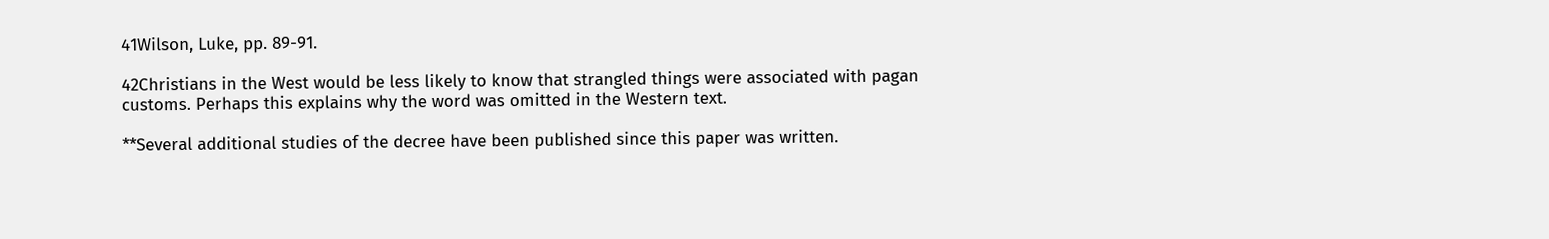41Wilson, Luke, pp. 89-91.

42Christians in the West would be less likely to know that strangled things were associated with pagan customs. Perhaps this explains why the word was omitted in the Western text.

**Several additional studies of the decree have been published since this paper was written.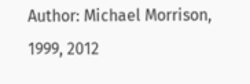Author: Michael Morrison, 1999, 2012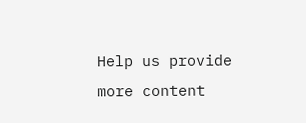Help us provide more content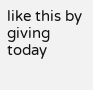like this by giving today